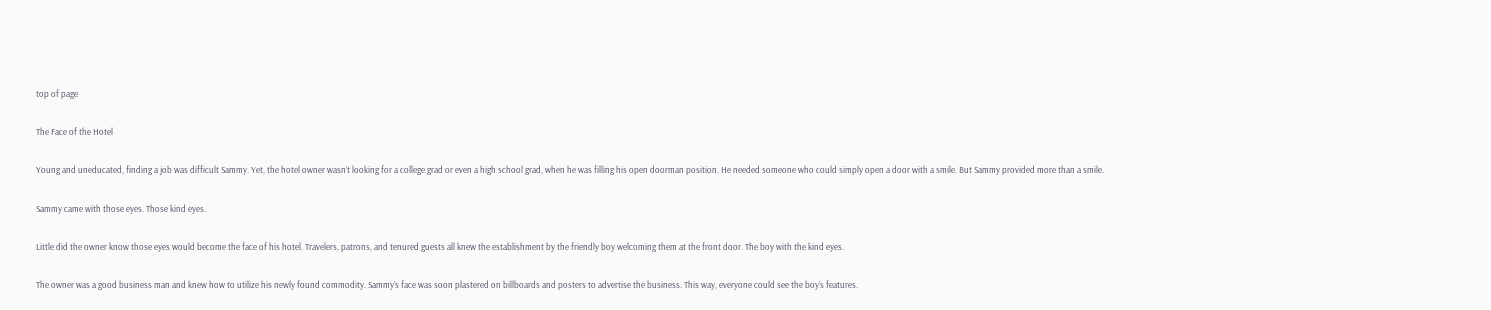top of page

The Face of the Hotel

Young and uneducated, finding a job was difficult Sammy. Yet, the hotel owner wasn’t looking for a college grad or even a high school grad, when he was filling his open doorman position. He needed someone who could simply open a door with a smile. But Sammy provided more than a smile.

Sammy came with those eyes. Those kind eyes.

Little did the owner know those eyes would become the face of his hotel. Travelers, patrons, and tenured guests all knew the establishment by the friendly boy welcoming them at the front door. The boy with the kind eyes.

The owner was a good business man and knew how to utilize his newly found commodity. Sammy’s face was soon plastered on billboards and posters to advertise the business. This way, everyone could see the boy’s features.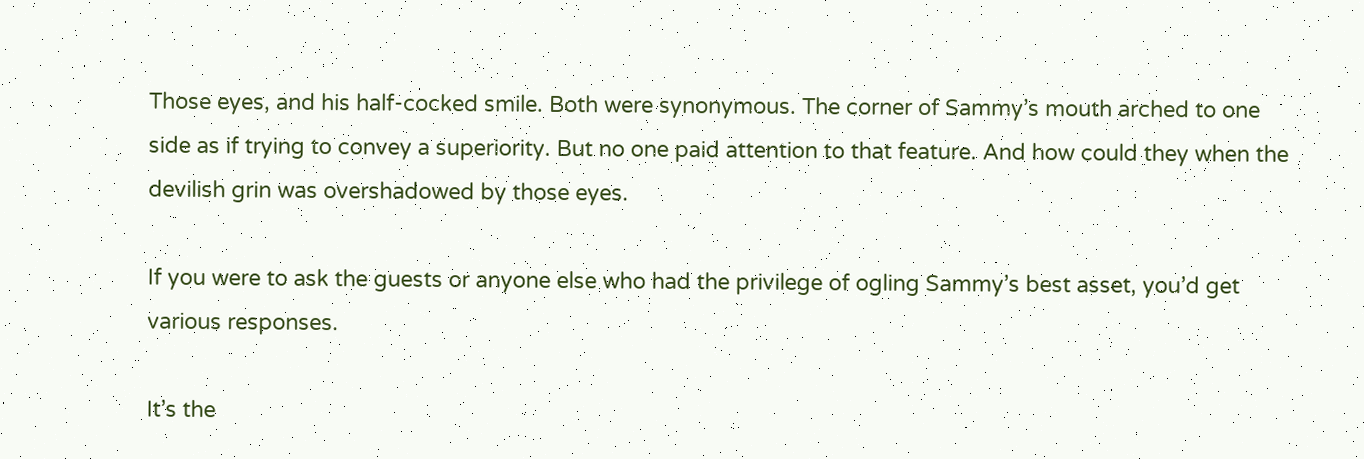Those eyes, and his half-cocked smile. Both were synonymous. The corner of Sammy’s mouth arched to one side as if trying to convey a superiority. But no one paid attention to that feature. And how could they when the devilish grin was overshadowed by those eyes.

If you were to ask the guests or anyone else who had the privilege of ogling Sammy’s best asset, you’d get various responses.

It’s the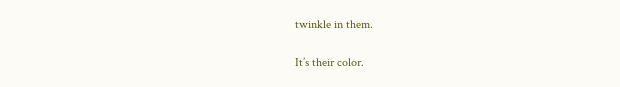twinkle in them.

It’s their color.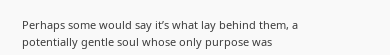Perhaps some would say it’s what lay behind them, a potentially gentle soul whose only purpose was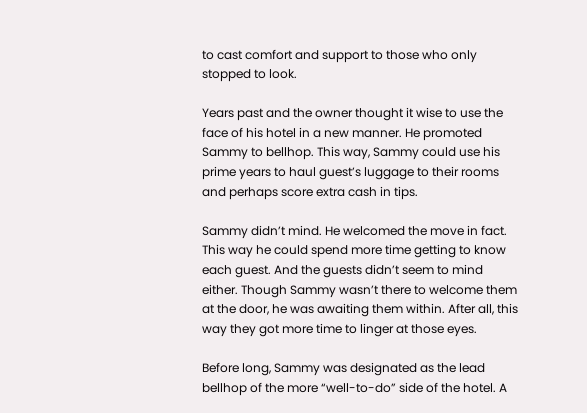to cast comfort and support to those who only stopped to look.

Years past and the owner thought it wise to use the face of his hotel in a new manner. He promoted Sammy to bellhop. This way, Sammy could use his prime years to haul guest’s luggage to their rooms and perhaps score extra cash in tips.

Sammy didn’t mind. He welcomed the move in fact. This way he could spend more time getting to know each guest. And the guests didn’t seem to mind either. Though Sammy wasn’t there to welcome them at the door, he was awaiting them within. After all, this way they got more time to linger at those eyes.

Before long, Sammy was designated as the lead bellhop of the more “well-to-do” side of the hotel. A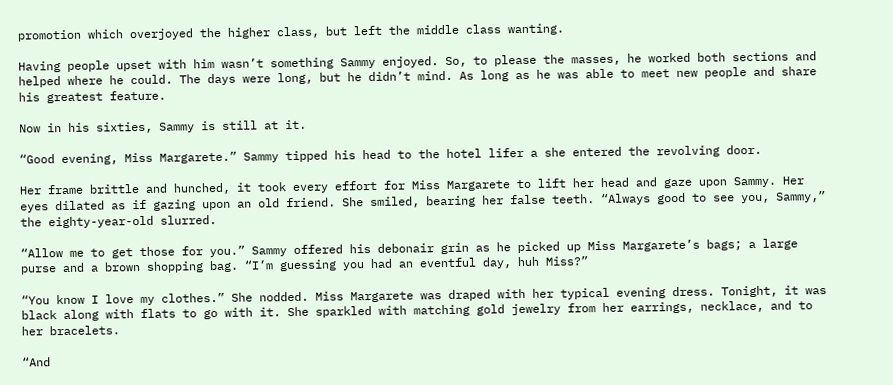promotion which overjoyed the higher class, but left the middle class wanting.

Having people upset with him wasn’t something Sammy enjoyed. So, to please the masses, he worked both sections and helped where he could. The days were long, but he didn’t mind. As long as he was able to meet new people and share his greatest feature.

Now in his sixties, Sammy is still at it.

“Good evening, Miss Margarete.” Sammy tipped his head to the hotel lifer a she entered the revolving door.

Her frame brittle and hunched, it took every effort for Miss Margarete to lift her head and gaze upon Sammy. Her eyes dilated as if gazing upon an old friend. She smiled, bearing her false teeth. “Always good to see you, Sammy,” the eighty-year-old slurred.

“Allow me to get those for you.” Sammy offered his debonair grin as he picked up Miss Margarete’s bags; a large purse and a brown shopping bag. “I’m guessing you had an eventful day, huh Miss?”

“You know I love my clothes.” She nodded. Miss Margarete was draped with her typical evening dress. Tonight, it was black along with flats to go with it. She sparkled with matching gold jewelry from her earrings, necklace, and to her bracelets.

“And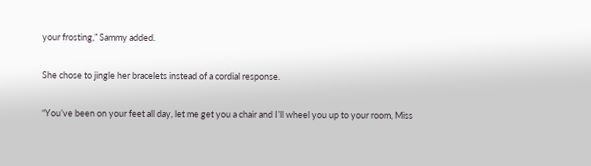your frosting,” Sammy added.

She chose to jingle her bracelets instead of a cordial response.

“You’ve been on your feet all day, let me get you a chair and I’ll wheel you up to your room, Miss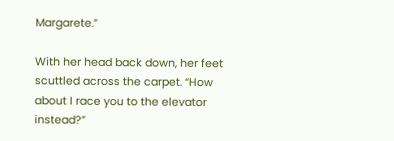Margarete.”

With her head back down, her feet scuttled across the carpet. “How about I race you to the elevator instead?”